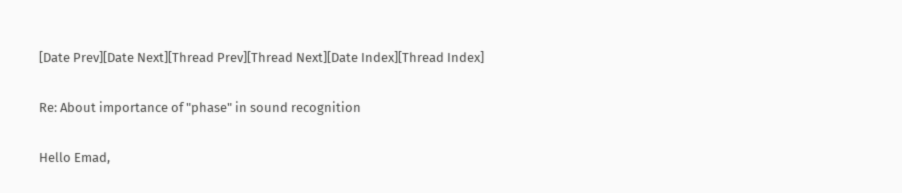[Date Prev][Date Next][Thread Prev][Thread Next][Date Index][Thread Index]

Re: About importance of "phase" in sound recognition

Hello Emad,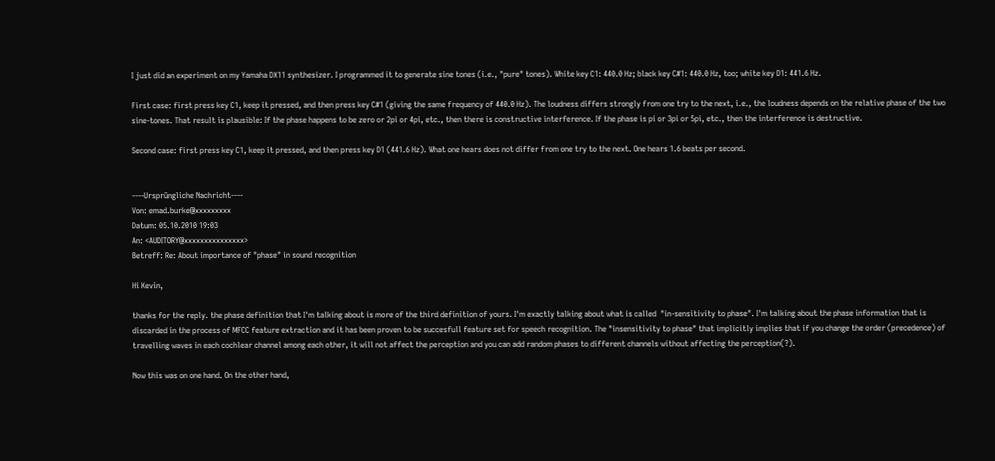I just did an experiment on my Yamaha DX11 synthesizer. I programmed it to generate sine tones (i.e., "pure" tones). White key C1: 440.0 Hz; black key C#1: 440.0 Hz, too; white key D1: 441.6 Hz.

First case: first press key C1, keep it pressed, and then press key C#1 (giving the same frequency of 440.0 Hz). The loudness differs strongly from one try to the next, i.e., the loudness depends on the relative phase of the two sine-tones. That result is plausible: If the phase happens to be zero or 2pi or 4pi, etc., then there is constructive interference. If the phase is pi or 3pi or 5pi, etc., then the interference is destructive.

Second case: first press key C1, keep it pressed, and then press key D1 (441.6 Hz). What one hears does not differ from one try to the next. One hears 1.6 beats per second.


----Ursprüngliche Nachricht----
Von: emad.burke@xxxxxxxxx
Datum: 05.10.2010 19:03
An: <AUDITORY@xxxxxxxxxxxxxxx>
Betreff: Re: About importance of "phase" in sound recognition

Hi Kevin,

thanks for the reply. the phase definition that I'm talking about is more of the third definition of yours. I'm exactly talking about what is called  "in-sensitivity to phase". I'm talking about the phase information that is discarded in the process of MFCC feature extraction and it has been proven to be succesfull feature set for speech recognition. The "insensitivity to phase" that implicitly implies that if you change the order (precedence) of travelling waves in each cochlear channel among each other, it will not affect the perception and you can add random phases to different channels without affecting the perception(?).

Now this was on one hand. On the other hand,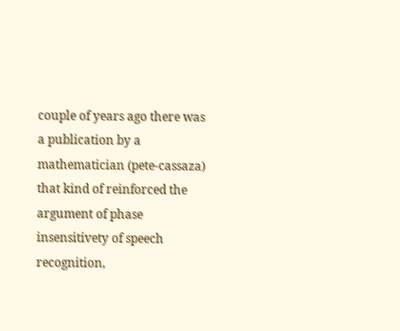couple of years ago there was a publication by a mathematician (pete-cassaza) that kind of reinforced the argument of phase insensitivety of speech recognition,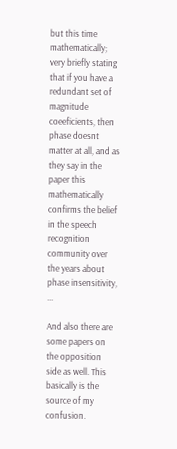but this time mathematically; very briefly stating that if you have a redundant set of magnitude coeeficients, then phase doesnt matter at all, and as they say in the paper this mathematically confirms the belief in the speech recognition community over the years about phase insensitivity, ...

And also there are some papers on the opposition side as well. This basically is the source of my confusion.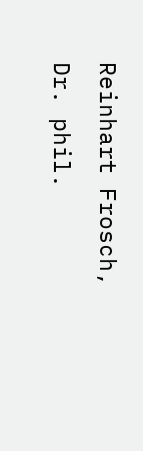Reinhart Frosch,
Dr. phil.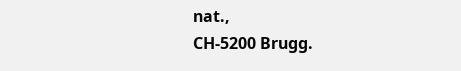nat.,
CH-5200 Brugg.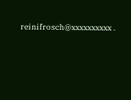reinifrosch@xxxxxxxxxx .